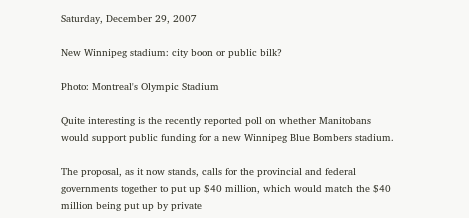Saturday, December 29, 2007

New Winnipeg stadium: city boon or public bilk?

Photo: Montreal's Olympic Stadium

Quite interesting is the recently reported poll on whether Manitobans would support public funding for a new Winnipeg Blue Bombers stadium.

The proposal, as it now stands, calls for the provincial and federal governments together to put up $40 million, which would match the $40 million being put up by private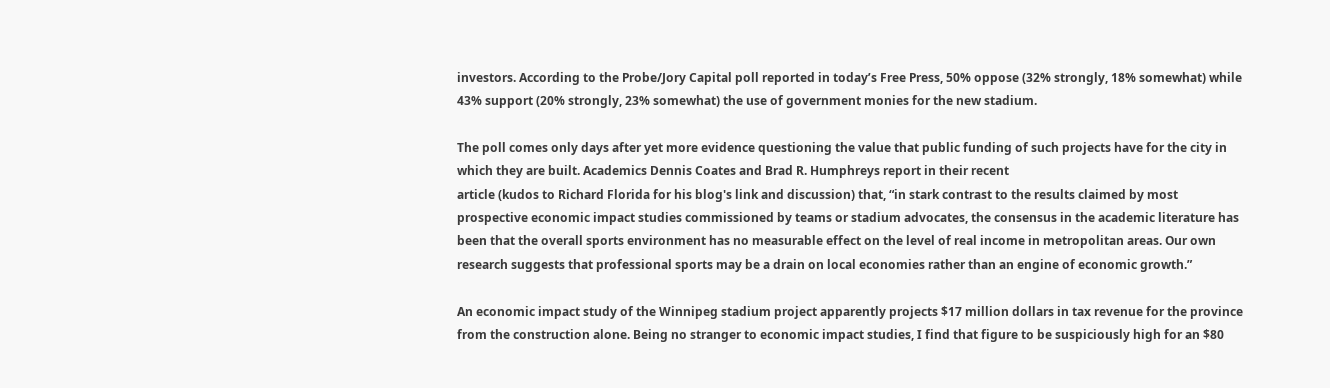investors. According to the Probe/Jory Capital poll reported in today’s Free Press, 50% oppose (32% strongly, 18% somewhat) while 43% support (20% strongly, 23% somewhat) the use of government monies for the new stadium.

The poll comes only days after yet more evidence questioning the value that public funding of such projects have for the city in which they are built. Academics Dennis Coates and Brad R. Humphreys report in their recent
article (kudos to Richard Florida for his blog's link and discussion) that, “in stark contrast to the results claimed by most prospective economic impact studies commissioned by teams or stadium advocates, the consensus in the academic literature has been that the overall sports environment has no measurable effect on the level of real income in metropolitan areas. Our own research suggests that professional sports may be a drain on local economies rather than an engine of economic growth.”

An economic impact study of the Winnipeg stadium project apparently projects $17 million dollars in tax revenue for the province from the construction alone. Being no stranger to economic impact studies, I find that figure to be suspiciously high for an $80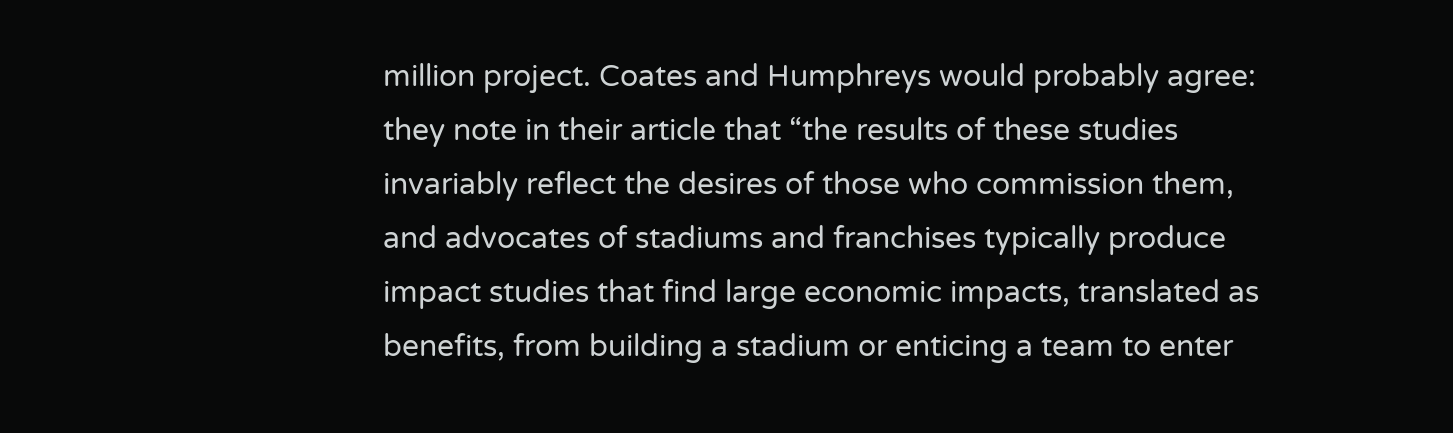million project. Coates and Humphreys would probably agree: they note in their article that “the results of these studies invariably reflect the desires of those who commission them, and advocates of stadiums and franchises typically produce impact studies that find large economic impacts, translated as benefits, from building a stadium or enticing a team to enter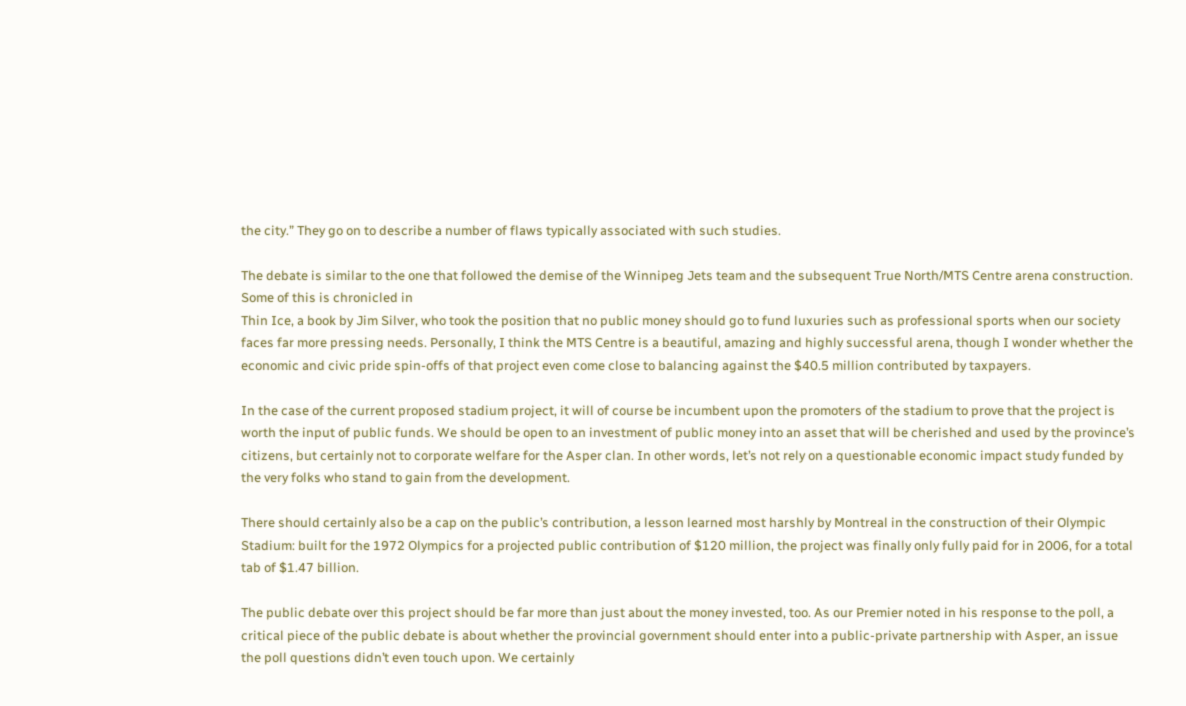the city.” They go on to describe a number of flaws typically associated with such studies.

The debate is similar to the one that followed the demise of the Winnipeg Jets team and the subsequent True North/MTS Centre arena construction. Some of this is chronicled in
Thin Ice, a book by Jim Silver, who took the position that no public money should go to fund luxuries such as professional sports when our society faces far more pressing needs. Personally, I think the MTS Centre is a beautiful, amazing and highly successful arena, though I wonder whether the economic and civic pride spin-offs of that project even come close to balancing against the $40.5 million contributed by taxpayers.

In the case of the current proposed stadium project, it will of course be incumbent upon the promoters of the stadium to prove that the project is worth the input of public funds. We should be open to an investment of public money into an asset that will be cherished and used by the province’s citizens, but certainly not to corporate welfare for the Asper clan. In other words, let’s not rely on a questionable economic impact study funded by the very folks who stand to gain from the development.

There should certainly also be a cap on the public’s contribution, a lesson learned most harshly by Montreal in the construction of their Olympic Stadium: built for the 1972 Olympics for a projected public contribution of $120 million, the project was finally only fully paid for in 2006, for a total tab of $1.47 billion.

The public debate over this project should be far more than just about the money invested, too. As our Premier noted in his response to the poll, a critical piece of the public debate is about whether the provincial government should enter into a public-private partnership with Asper, an issue the poll questions didn’t even touch upon. We certainly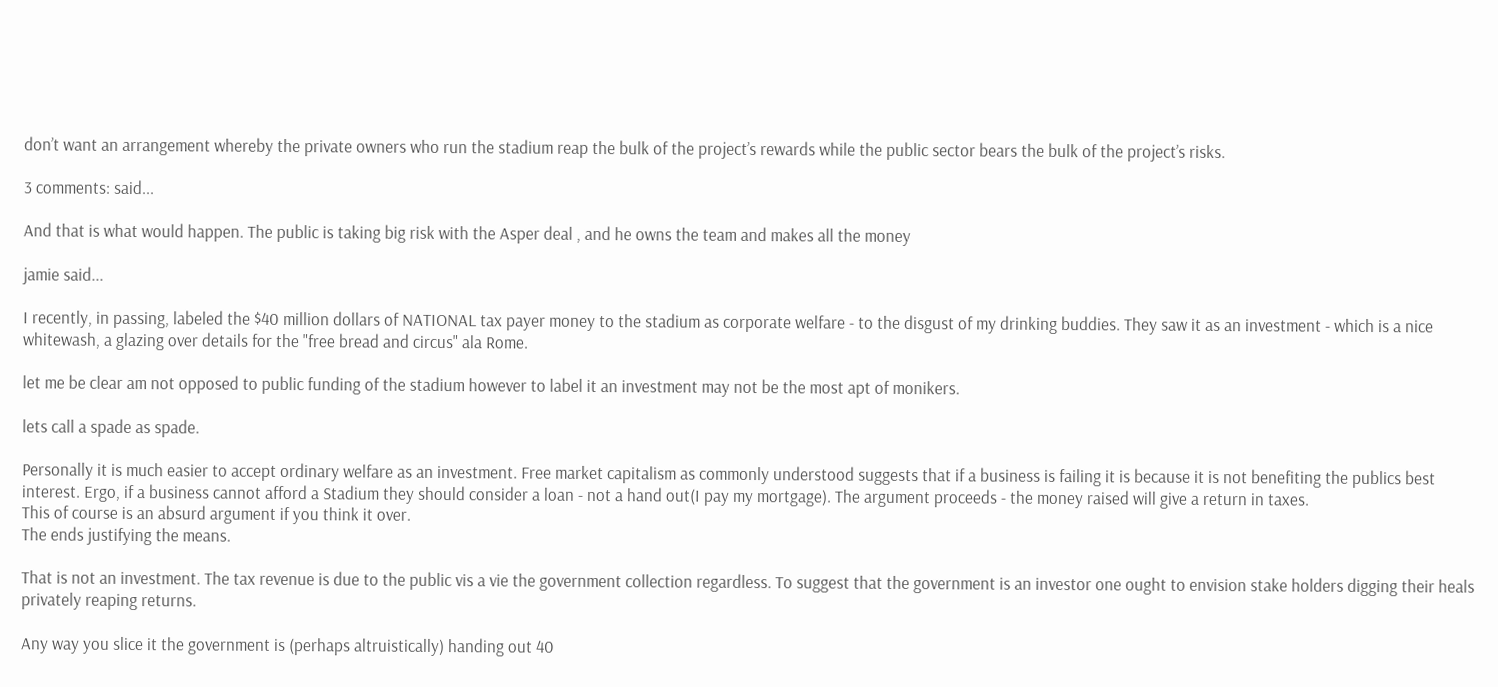don’t want an arrangement whereby the private owners who run the stadium reap the bulk of the project’s rewards while the public sector bears the bulk of the project’s risks.

3 comments: said...

And that is what would happen. The public is taking big risk with the Asper deal , and he owns the team and makes all the money

jamie said...

I recently, in passing, labeled the $40 million dollars of NATIONAL tax payer money to the stadium as corporate welfare - to the disgust of my drinking buddies. They saw it as an investment - which is a nice whitewash, a glazing over details for the "free bread and circus" ala Rome.

let me be clear am not opposed to public funding of the stadium however to label it an investment may not be the most apt of monikers.

lets call a spade as spade.

Personally it is much easier to accept ordinary welfare as an investment. Free market capitalism as commonly understood suggests that if a business is failing it is because it is not benefiting the publics best interest. Ergo, if a business cannot afford a Stadium they should consider a loan - not a hand out(I pay my mortgage). The argument proceeds - the money raised will give a return in taxes.
This of course is an absurd argument if you think it over.
The ends justifying the means.

That is not an investment. The tax revenue is due to the public vis a vie the government collection regardless. To suggest that the government is an investor one ought to envision stake holders digging their heals privately reaping returns.

Any way you slice it the government is (perhaps altruistically) handing out 40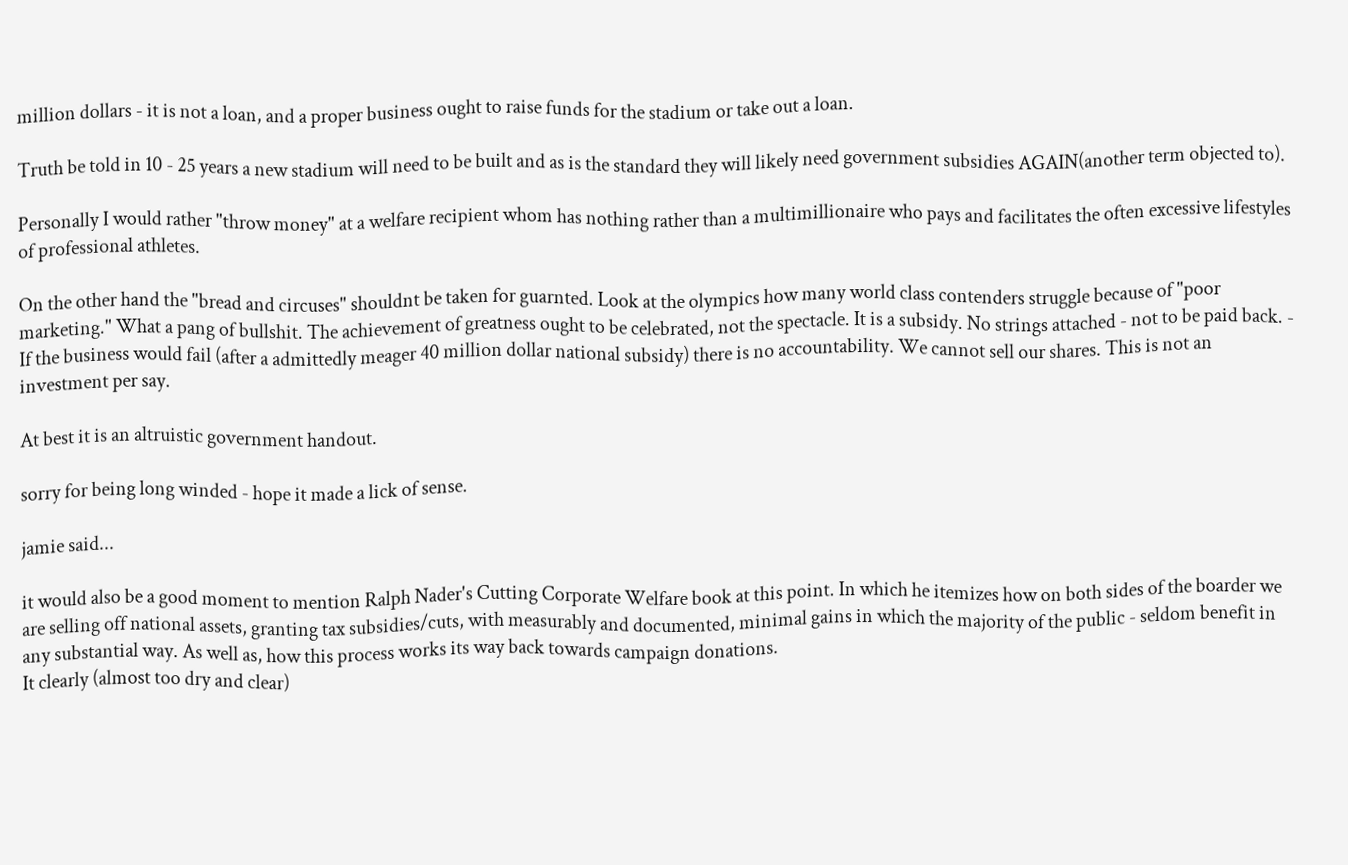million dollars - it is not a loan, and a proper business ought to raise funds for the stadium or take out a loan.

Truth be told in 10 - 25 years a new stadium will need to be built and as is the standard they will likely need government subsidies AGAIN(another term objected to).

Personally I would rather "throw money" at a welfare recipient whom has nothing rather than a multimillionaire who pays and facilitates the often excessive lifestyles of professional athletes.

On the other hand the "bread and circuses" shouldnt be taken for guarnted. Look at the olympics how many world class contenders struggle because of "poor marketing." What a pang of bullshit. The achievement of greatness ought to be celebrated, not the spectacle. It is a subsidy. No strings attached - not to be paid back. - If the business would fail (after a admittedly meager 40 million dollar national subsidy) there is no accountability. We cannot sell our shares. This is not an investment per say.

At best it is an altruistic government handout.

sorry for being long winded - hope it made a lick of sense.

jamie said...

it would also be a good moment to mention Ralph Nader's Cutting Corporate Welfare book at this point. In which he itemizes how on both sides of the boarder we are selling off national assets, granting tax subsidies/cuts, with measurably and documented, minimal gains in which the majority of the public - seldom benefit in any substantial way. As well as, how this process works its way back towards campaign donations.
It clearly (almost too dry and clear)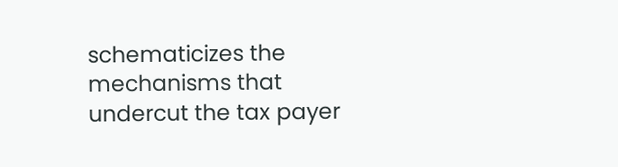schematicizes the mechanisms that undercut the tax payer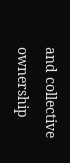and collective ownership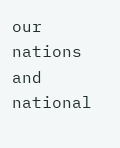our nations and national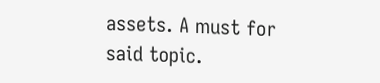assets. A must for said topic.